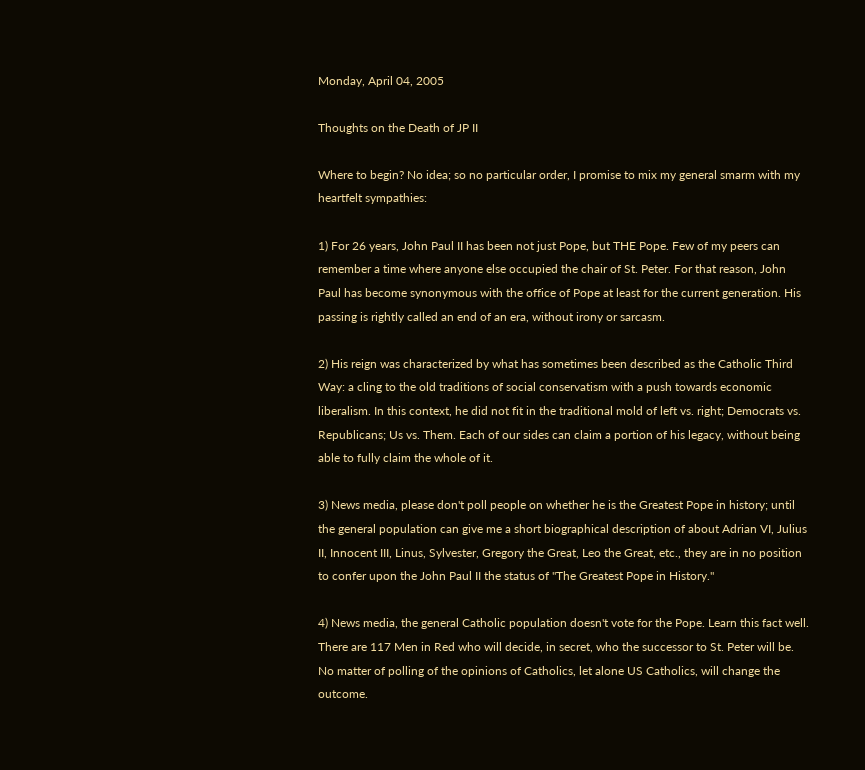Monday, April 04, 2005

Thoughts on the Death of JP II

Where to begin? No idea; so no particular order, I promise to mix my general smarm with my heartfelt sympathies:

1) For 26 years, John Paul II has been not just Pope, but THE Pope. Few of my peers can remember a time where anyone else occupied the chair of St. Peter. For that reason, John Paul has become synonymous with the office of Pope at least for the current generation. His passing is rightly called an end of an era, without irony or sarcasm.

2) His reign was characterized by what has sometimes been described as the Catholic Third Way: a cling to the old traditions of social conservatism with a push towards economic liberalism. In this context, he did not fit in the traditional mold of left vs. right; Democrats vs. Republicans; Us vs. Them. Each of our sides can claim a portion of his legacy, without being able to fully claim the whole of it.

3) News media, please don't poll people on whether he is the Greatest Pope in history; until the general population can give me a short biographical description of about Adrian VI, Julius II, Innocent III, Linus, Sylvester, Gregory the Great, Leo the Great, etc., they are in no position to confer upon the John Paul II the status of "The Greatest Pope in History."

4) News media, the general Catholic population doesn't vote for the Pope. Learn this fact well. There are 117 Men in Red who will decide, in secret, who the successor to St. Peter will be. No matter of polling of the opinions of Catholics, let alone US Catholics, will change the outcome.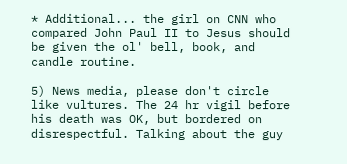* Additional... the girl on CNN who compared John Paul II to Jesus should be given the ol' bell, book, and candle routine.

5) News media, please don't circle like vultures. The 24 hr vigil before his death was OK, but bordered on disrespectful. Talking about the guy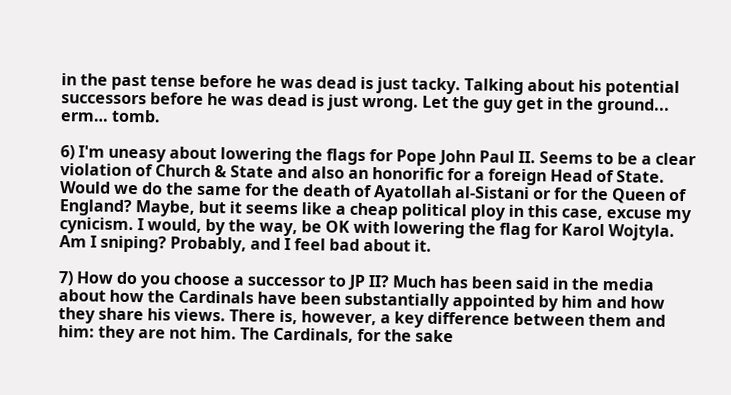in the past tense before he was dead is just tacky. Talking about his potential successors before he was dead is just wrong. Let the guy get in the ground... erm… tomb.

6) I'm uneasy about lowering the flags for Pope John Paul II. Seems to be a clear violation of Church & State and also an honorific for a foreign Head of State. Would we do the same for the death of Ayatollah al-Sistani or for the Queen of England? Maybe, but it seems like a cheap political ploy in this case, excuse my cynicism. I would, by the way, be OK with lowering the flag for Karol Wojtyla. Am I sniping? Probably, and I feel bad about it.

7) How do you choose a successor to JP II? Much has been said in the media about how the Cardinals have been substantially appointed by him and how they share his views. There is, however, a key difference between them and him: they are not him. The Cardinals, for the sake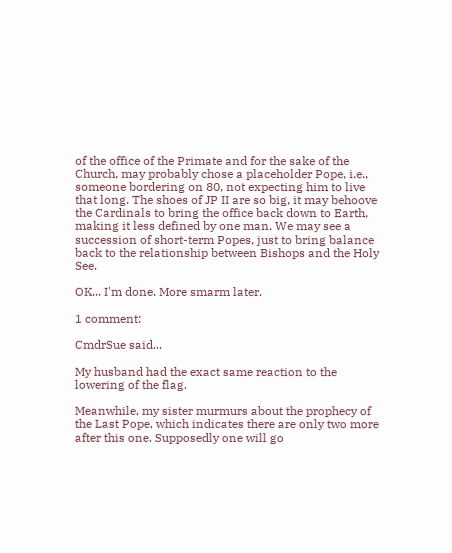of the office of the Primate and for the sake of the Church, may probably chose a placeholder Pope, i.e., someone bordering on 80, not expecting him to live that long. The shoes of JP II are so big, it may behoove the Cardinals to bring the office back down to Earth, making it less defined by one man. We may see a succession of short-term Popes, just to bring balance back to the relationship between Bishops and the Holy See.

OK... I'm done. More smarm later.

1 comment:

CmdrSue said...

My husband had the exact same reaction to the lowering of the flag.

Meanwhile, my sister murmurs about the prophecy of the Last Pope, which indicates there are only two more after this one. Supposedly one will go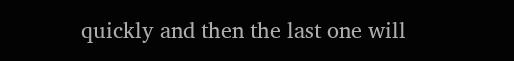quickly and then the last one will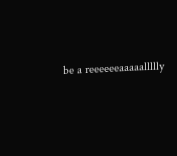be a reeeeeeaaaaallllly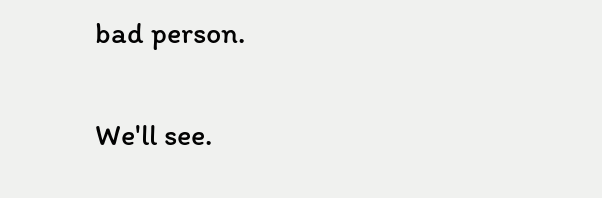bad person.

We'll see.